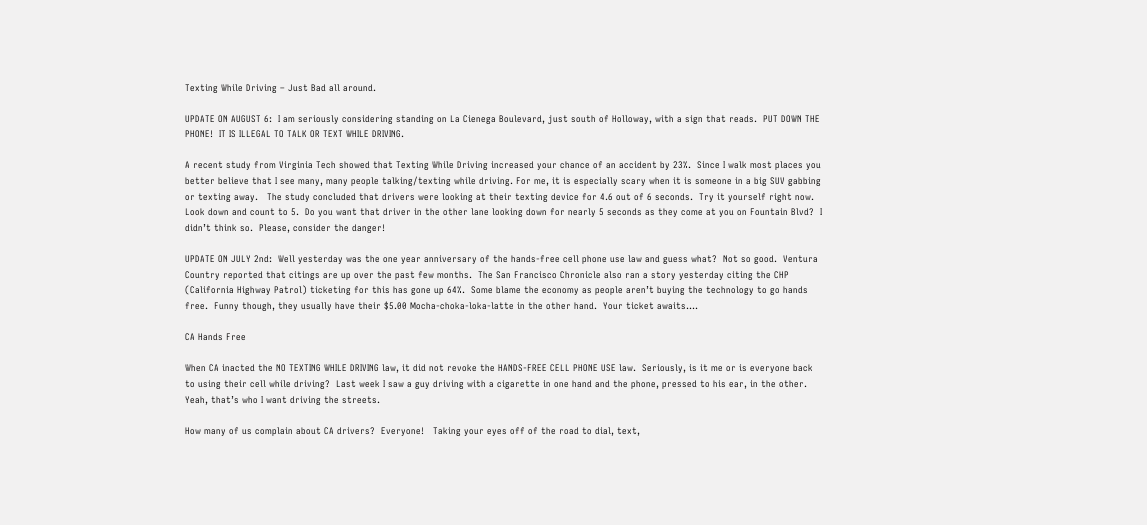Texting While Driving – Just Bad all around.

UPDATE ON AUGUST 6:  I am seriously considering standing on La Cienega Boulevard, just south of Holloway, with a sign that reads.  PUT DOWN THE PHONE!  IT IS ILLEGAL TO TALK OR TEXT WHILE DRIVING.

A recent study from Virginia Tech showed that Texting While Driving increased your chance of an accident by 23%.  Since I walk most places you better believe that I see many, many people talking/texting while driving. For me, it is especially scary when it is someone in a big SUV gabbing or texting away.   The study concluded that drivers were looking at their texting device for 4.6 out of 6 seconds.  Try it yourself right now.  Look down and count to 5.  Do you want that driver in the other lane looking down for nearly 5 seconds as they come at you on Fountain Blvd?  I didn’t think so.  Please, consider the danger!

UPDATE ON JULY 2nd:  Well yesterday was the one year anniversary of the hands-free cell phone use law and guess what?  Not so good.  Ventura Country reported that citings are up over the past few months.  The San Francisco Chronicle also ran a story yesterday citing the CHP (California Highway Patrol) ticketing for this has gone up 64%.  Some blame the economy as people aren’t buying the technology to go hands free.  Funny though, they usually have their $5.00 Mocha-choka-loka-latte in the other hand.  Your ticket awaits….

CA Hands Free

When CA inacted the NO TEXTING WHILE DRIVING law, it did not revoke the HANDS-FREE CELL PHONE USE law.  Seriously, is it me or is everyone back to using their cell while driving?  Last week I saw a guy driving with a cigarette in one hand and the phone, pressed to his ear, in the other.  Yeah, that’s who I want driving the streets.

How many of us complain about CA drivers?  Everyone!   Taking your eyes off of the road to dial, text,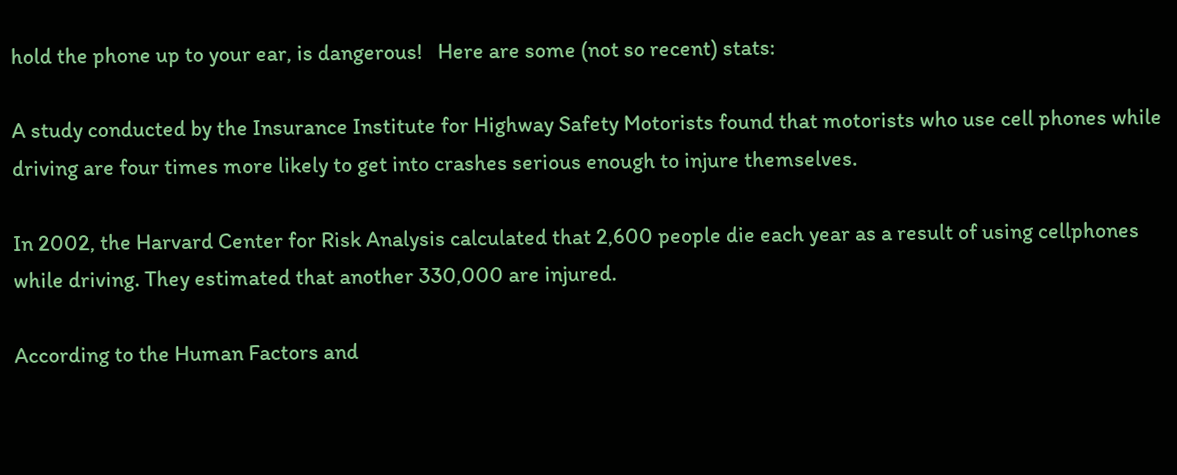hold the phone up to your ear, is dangerous!   Here are some (not so recent) stats:

A study conducted by the Insurance Institute for Highway Safety Motorists found that motorists who use cell phones while driving are four times more likely to get into crashes serious enough to injure themselves.

In 2002, the Harvard Center for Risk Analysis calculated that 2,600 people die each year as a result of using cellphones while driving. They estimated that another 330,000 are injured.

According to the Human Factors and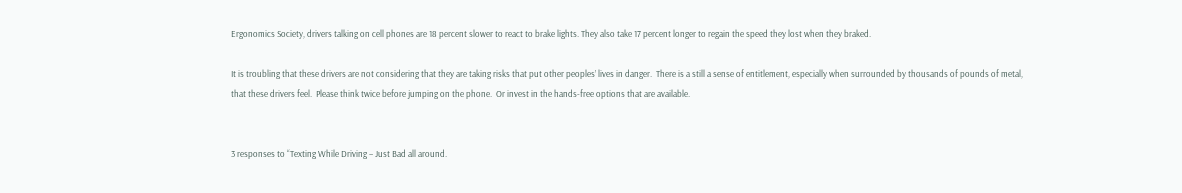Ergonomics Society, drivers talking on cell phones are 18 percent slower to react to brake lights. They also take 17 percent longer to regain the speed they lost when they braked.

It is troubling that these drivers are not considering that they are taking risks that put other peoples’ lives in danger.  There is a still a sense of entitlement, especially when surrounded by thousands of pounds of metal, that these drivers feel.  Please think twice before jumping on the phone.  Or invest in the hands-free options that are available.


3 responses to “Texting While Driving – Just Bad all around.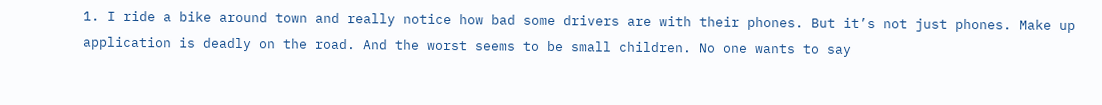1. I ride a bike around town and really notice how bad some drivers are with their phones. But it’s not just phones. Make up application is deadly on the road. And the worst seems to be small children. No one wants to say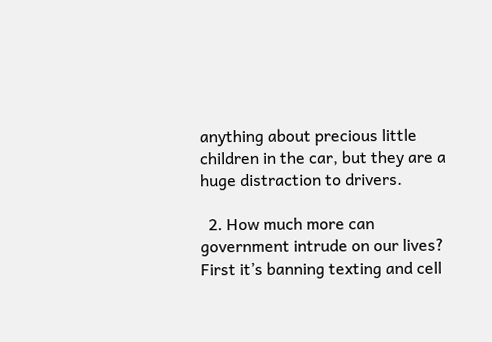anything about precious little children in the car, but they are a huge distraction to drivers.

  2. How much more can government intrude on our lives? First it’s banning texting and cell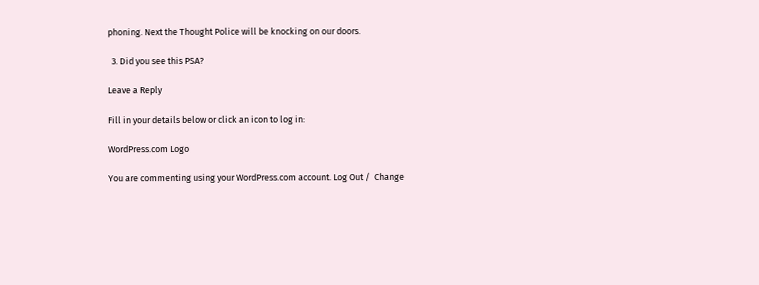phoning. Next the Thought Police will be knocking on our doors.

  3. Did you see this PSA?

Leave a Reply

Fill in your details below or click an icon to log in:

WordPress.com Logo

You are commenting using your WordPress.com account. Log Out /  Change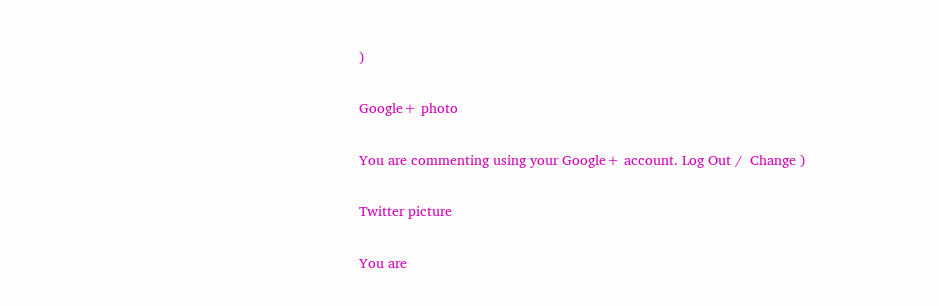)

Google+ photo

You are commenting using your Google+ account. Log Out /  Change )

Twitter picture

You are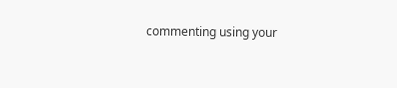commenting using your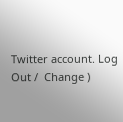Twitter account. Log Out /  Change )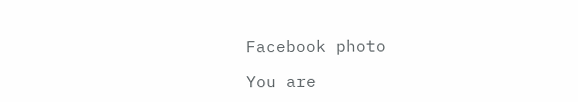Facebook photo

You are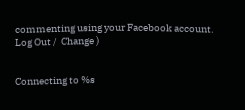commenting using your Facebook account. Log Out /  Change )


Connecting to %s